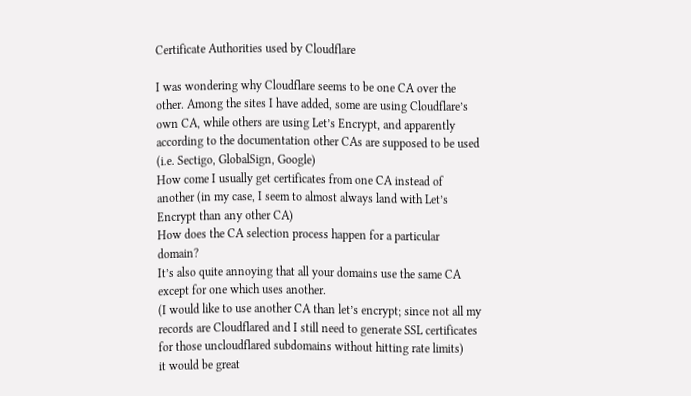Certificate Authorities used by Cloudflare

I was wondering why Cloudflare seems to be one CA over the other. Among the sites I have added, some are using Cloudflare’s own CA, while others are using Let’s Encrypt, and apparently according to the documentation other CAs are supposed to be used (i.e. Sectigo, GlobalSign, Google)
How come I usually get certificates from one CA instead of another (in my case, I seem to almost always land with Let’s Encrypt than any other CA)
How does the CA selection process happen for a particular domain?
It’s also quite annoying that all your domains use the same CA except for one which uses another.
(I would like to use another CA than let’s encrypt; since not all my records are Cloudflared and I still need to generate SSL certificates for those uncloudflared subdomains without hitting rate limits)
it would be great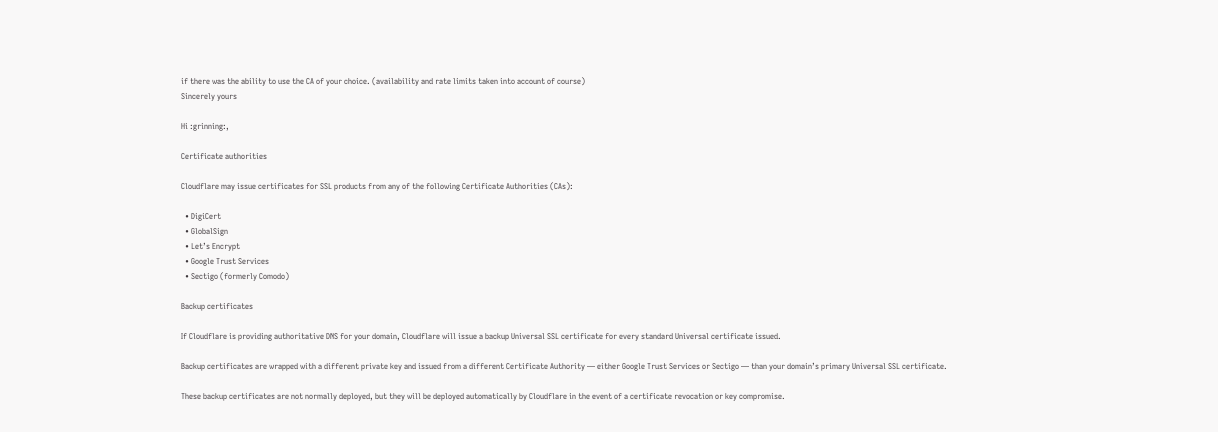if there was the ability to use the CA of your choice. (availability and rate limits taken into account of course)
Sincerely yours

Hi :grinning:,

Certificate authorities

Cloudflare may issue certificates for SSL products from any of the following Certificate Authorities (CAs):

  • DigiCert
  • GlobalSign
  • Let’s Encrypt
  • Google Trust Services
  • Sectigo (formerly Comodo)

Backup certificates

If Cloudflare is providing authoritative DNS for your domain, Cloudflare will issue a backup Universal SSL certificate for every standard Universal certificate issued.

Backup certificates are wrapped with a different private key and issued from a different Certificate Authority — either Google Trust Services or Sectigo — than your domain’s primary Universal SSL certificate.

These backup certificates are not normally deployed, but they will be deployed automatically by Cloudflare in the event of a certificate revocation or key compromise.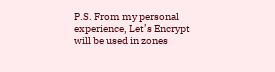P.S. From my personal experience, Let’s Encrypt will be used in zones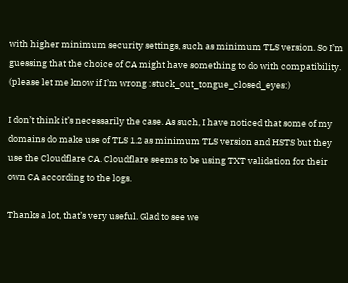with higher minimum security settings, such as minimum TLS version. So I’m guessing that the choice of CA might have something to do with compatibility. (please let me know if I’m wrong :stuck_out_tongue_closed_eyes:)

I don’t think it’s necessarily the case. As such, I have noticed that some of my domains do make use of TLS 1.2 as minimum TLS version and HSTS but they use the Cloudflare CA. Cloudflare seems to be using TXT validation for their own CA according to the logs.

Thanks a lot, that’s very useful. Glad to see we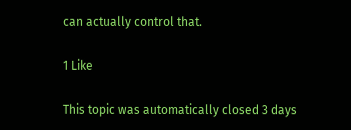can actually control that.

1 Like

This topic was automatically closed 3 days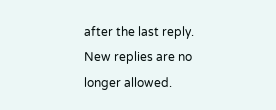after the last reply. New replies are no longer allowed.